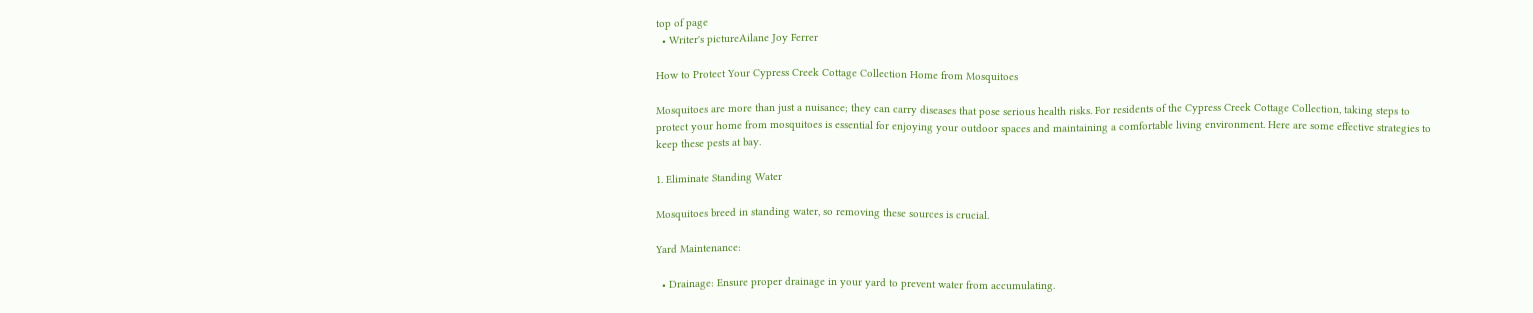top of page
  • Writer's pictureAilane Joy Ferrer

How to Protect Your Cypress Creek Cottage Collection Home from Mosquitoes

Mosquitoes are more than just a nuisance; they can carry diseases that pose serious health risks. For residents of the Cypress Creek Cottage Collection, taking steps to protect your home from mosquitoes is essential for enjoying your outdoor spaces and maintaining a comfortable living environment. Here are some effective strategies to keep these pests at bay.

1. Eliminate Standing Water

Mosquitoes breed in standing water, so removing these sources is crucial.

Yard Maintenance:

  • Drainage: Ensure proper drainage in your yard to prevent water from accumulating.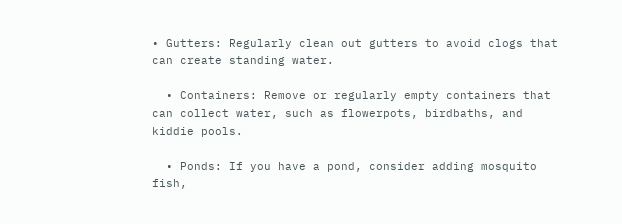• Gutters: Regularly clean out gutters to avoid clogs that can create standing water.

  • Containers: Remove or regularly empty containers that can collect water, such as flowerpots, birdbaths, and kiddie pools.

  • Ponds: If you have a pond, consider adding mosquito fish,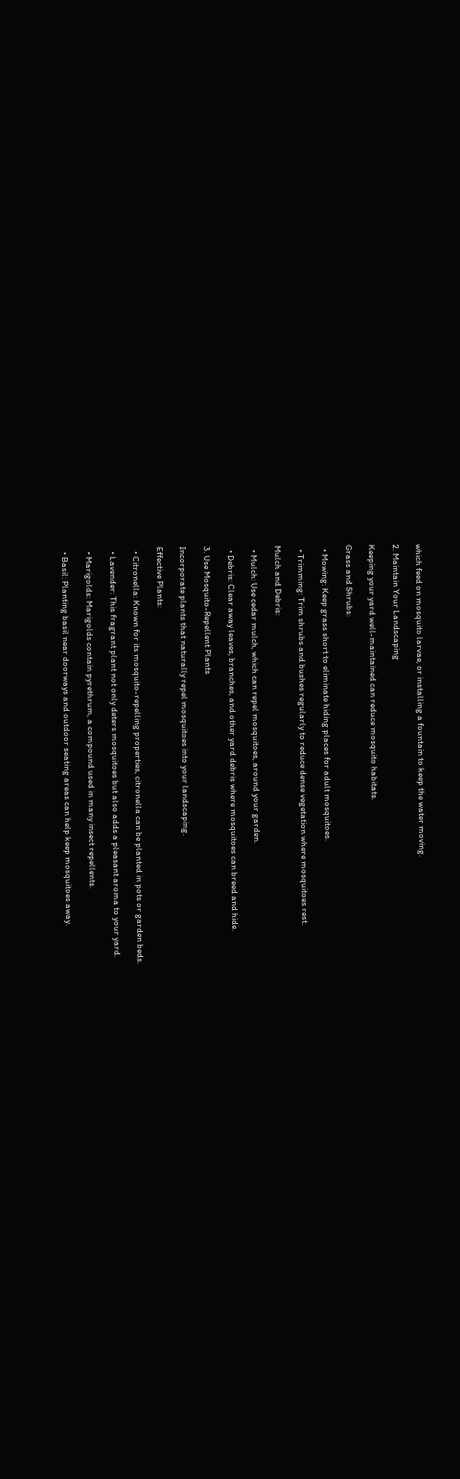which feed on mosquito larvae, or installing a fountain to keep the water moving.

2. Maintain Your Landscaping

Keeping your yard well-maintained can reduce mosquito habitats.

Grass and Shrubs:

  • Mowing: Keep grass short to eliminate hiding places for adult mosquitoes.

  • Trimming: Trim shrubs and bushes regularly to reduce dense vegetation where mosquitoes rest.

Mulch and Debris:

  • Mulch: Use cedar mulch, which can repel mosquitoes, around your garden.

  • Debris: Clear away leaves, branches, and other yard debris where mosquitoes can breed and hide.

3. Use Mosquito-Repellent Plants

Incorporate plants that naturally repel mosquitoes into your landscaping.

Effective Plants:

  • Citronella: Known for its mosquito-repelling properties, citronella can be planted in pots or garden beds.

  • Lavender: This fragrant plant not only deters mosquitoes but also adds a pleasant aroma to your yard.

  • Marigolds: Marigolds contain pyrethrum, a compound used in many insect repellents.

  • Basil: Planting basil near doorways and outdoor seating areas can help keep mosquitoes away.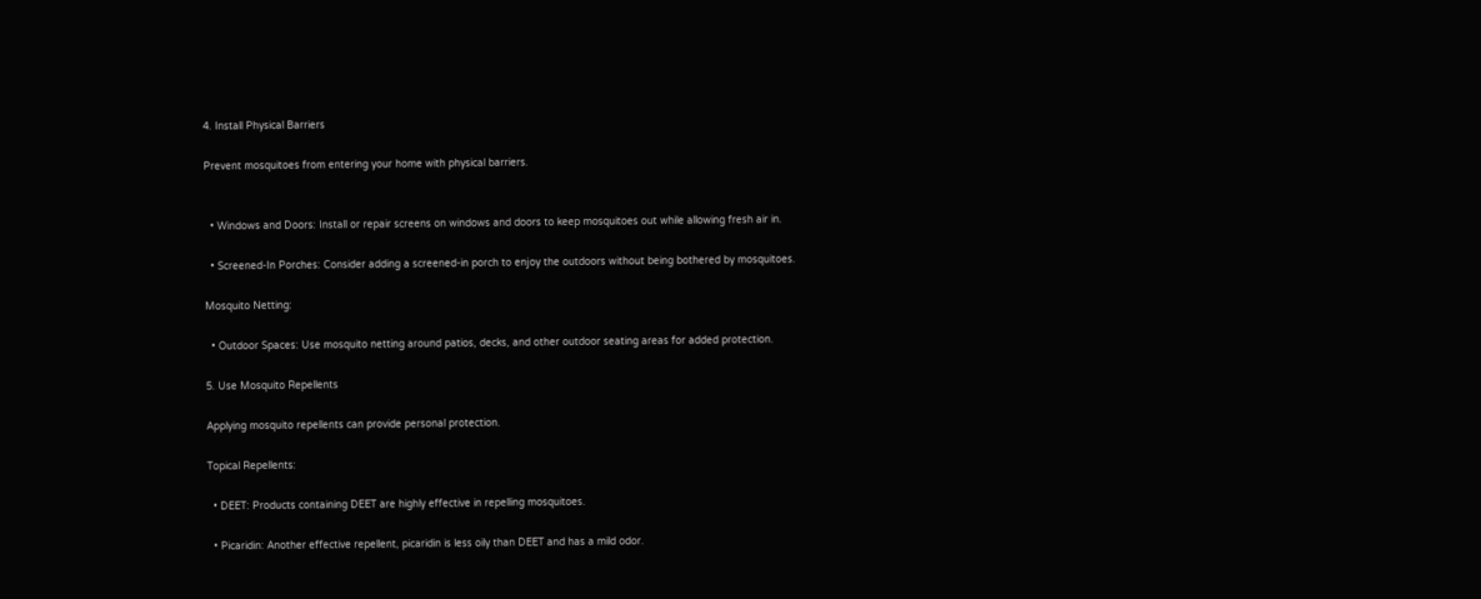4. Install Physical Barriers

Prevent mosquitoes from entering your home with physical barriers.


  • Windows and Doors: Install or repair screens on windows and doors to keep mosquitoes out while allowing fresh air in.

  • Screened-In Porches: Consider adding a screened-in porch to enjoy the outdoors without being bothered by mosquitoes.

Mosquito Netting:

  • Outdoor Spaces: Use mosquito netting around patios, decks, and other outdoor seating areas for added protection.

5. Use Mosquito Repellents

Applying mosquito repellents can provide personal protection.

Topical Repellents:

  • DEET: Products containing DEET are highly effective in repelling mosquitoes.

  • Picaridin: Another effective repellent, picaridin is less oily than DEET and has a mild odor.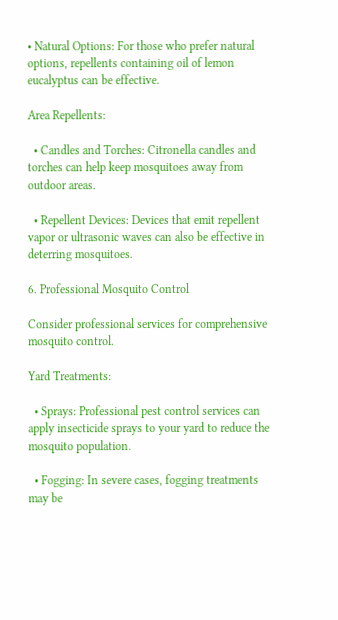• Natural Options: For those who prefer natural options, repellents containing oil of lemon eucalyptus can be effective.

Area Repellents:

  • Candles and Torches: Citronella candles and torches can help keep mosquitoes away from outdoor areas.

  • Repellent Devices: Devices that emit repellent vapor or ultrasonic waves can also be effective in deterring mosquitoes.

6. Professional Mosquito Control

Consider professional services for comprehensive mosquito control.

Yard Treatments:

  • Sprays: Professional pest control services can apply insecticide sprays to your yard to reduce the mosquito population.

  • Fogging: In severe cases, fogging treatments may be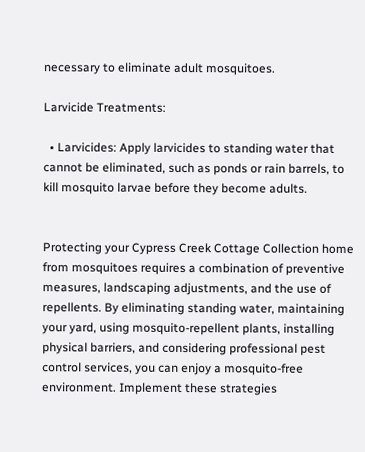necessary to eliminate adult mosquitoes.

Larvicide Treatments:

  • Larvicides: Apply larvicides to standing water that cannot be eliminated, such as ponds or rain barrels, to kill mosquito larvae before they become adults.


Protecting your Cypress Creek Cottage Collection home from mosquitoes requires a combination of preventive measures, landscaping adjustments, and the use of repellents. By eliminating standing water, maintaining your yard, using mosquito-repellent plants, installing physical barriers, and considering professional pest control services, you can enjoy a mosquito-free environment. Implement these strategies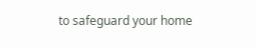to safeguard your home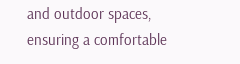and outdoor spaces, ensuring a comfortable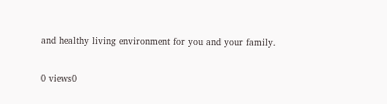and healthy living environment for you and your family.

0 views0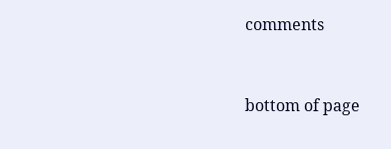comments


bottom of page